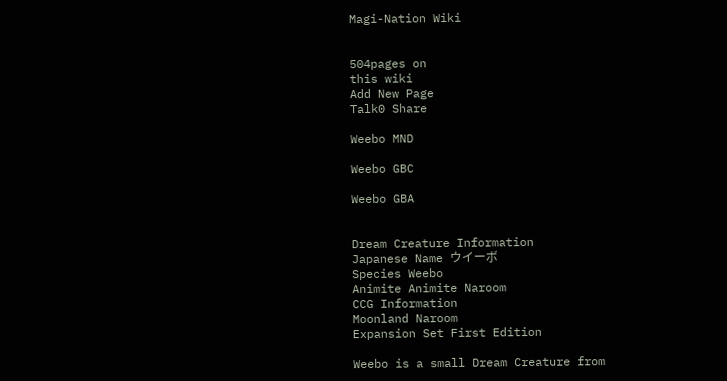Magi-Nation Wiki


504pages on
this wiki
Add New Page
Talk0 Share

Weebo MND

Weebo GBC

Weebo GBA


Dream Creature Information
Japanese Name ウイーボ
Species Weebo
Animite Animite Naroom
CCG Information
Moonland Naroom
Expansion Set First Edition

Weebo is a small Dream Creature from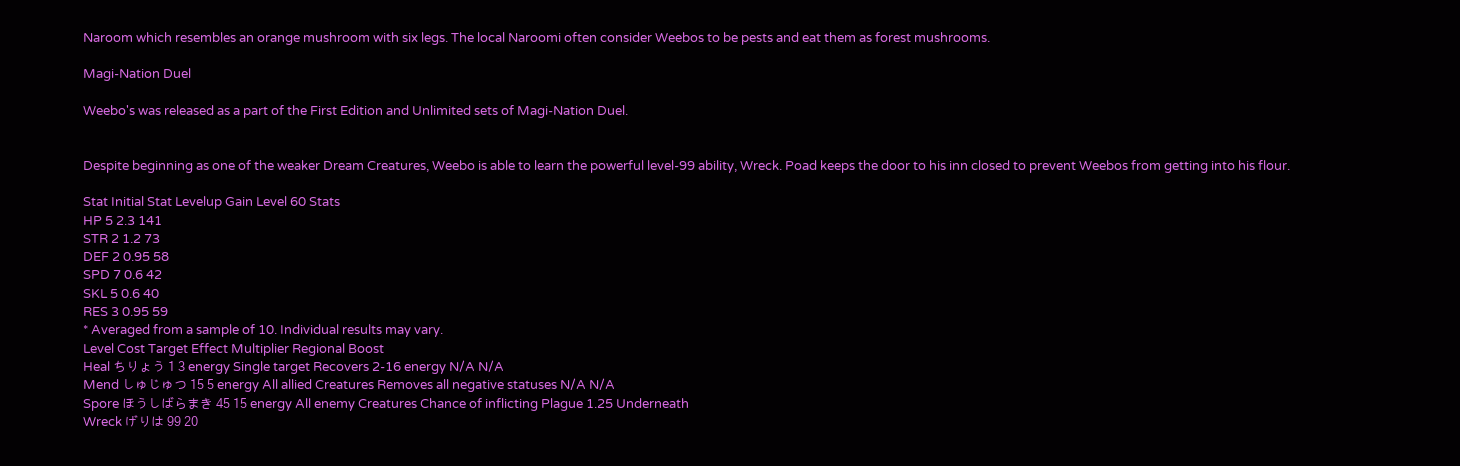Naroom which resembles an orange mushroom with six legs. The local Naroomi often consider Weebos to be pests and eat them as forest mushrooms.

Magi-Nation Duel

Weebo's was released as a part of the First Edition and Unlimited sets of Magi-Nation Duel.


Despite beginning as one of the weaker Dream Creatures, Weebo is able to learn the powerful level-99 ability, Wreck. Poad keeps the door to his inn closed to prevent Weebos from getting into his flour.

Stat Initial Stat Levelup Gain Level 60 Stats
HP 5 2.3 141
STR 2 1.2 73
DEF 2 0.95 58
SPD 7 0.6 42
SKL 5 0.6 40
RES 3 0.95 59
* Averaged from a sample of 10. Individual results may vary.
Level Cost Target Effect Multiplier Regional Boost
Heal ちりょう 1 3 energy Single target Recovers 2-16 energy N/A N/A
Mend しゅじゅつ 15 5 energy All allied Creatures Removes all negative statuses N/A N/A
Spore ほうしばらまき 45 15 energy All enemy Creatures Chance of inflicting Plague 1.25 Underneath
Wreck げりは 99 20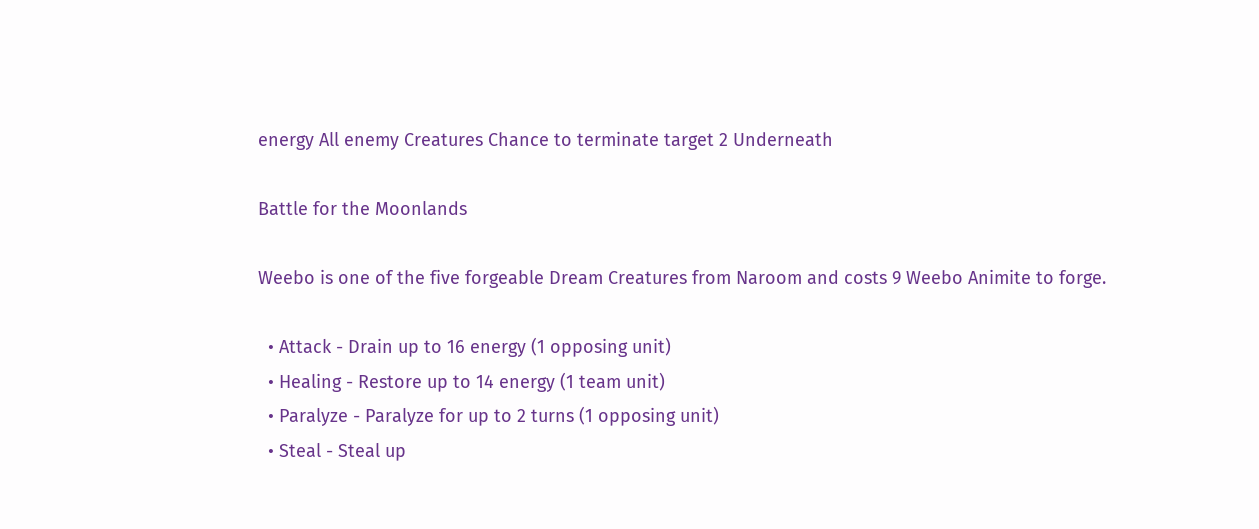energy All enemy Creatures Chance to terminate target 2 Underneath

Battle for the Moonlands

Weebo is one of the five forgeable Dream Creatures from Naroom and costs 9 Weebo Animite to forge.

  • Attack - Drain up to 16 energy (1 opposing unit)
  • Healing - Restore up to 14 energy (1 team unit)
  • Paralyze - Paralyze for up to 2 turns (1 opposing unit)
  • Steal - Steal up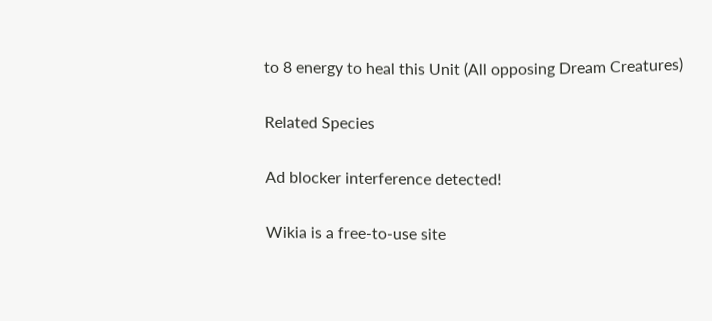to 8 energy to heal this Unit (All opposing Dream Creatures)

Related Species

Ad blocker interference detected!

Wikia is a free-to-use site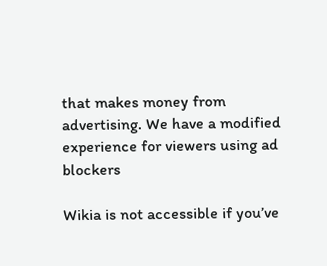that makes money from advertising. We have a modified experience for viewers using ad blockers

Wikia is not accessible if you’ve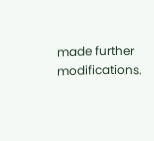made further modifications.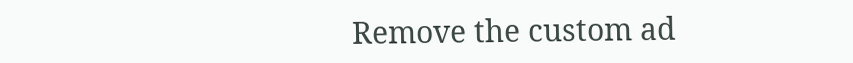Remove the custom ad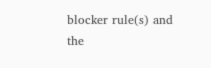blocker rule(s) and the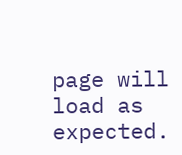page will load as expected.